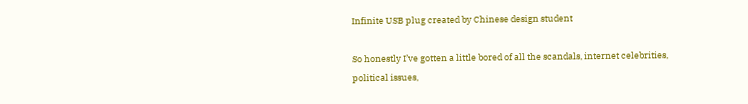Infinite USB plug created by Chinese design student

So honestly I’ve gotten a little bored of all the scandals, internet celebrities, political issues,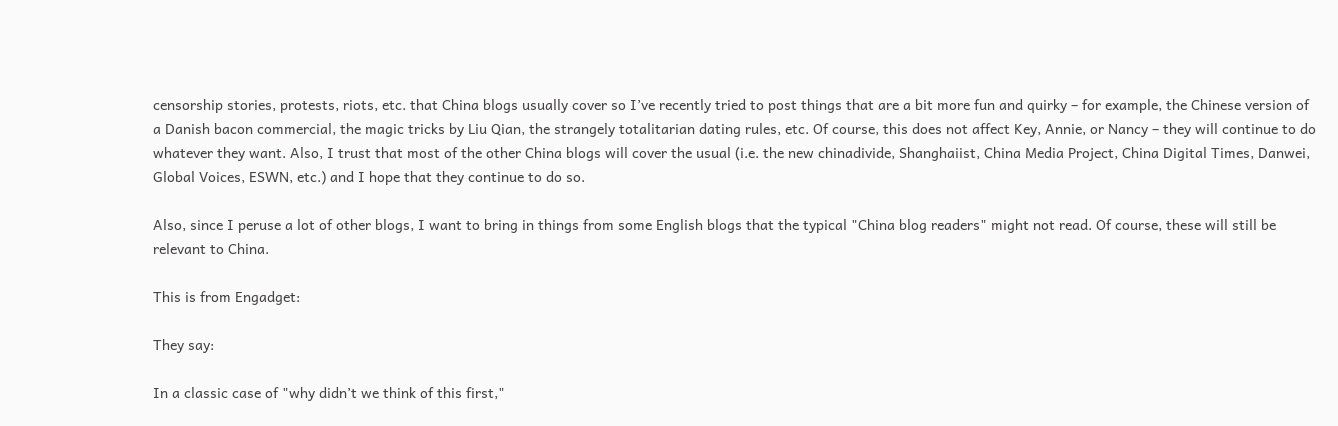censorship stories, protests, riots, etc. that China blogs usually cover so I’ve recently tried to post things that are a bit more fun and quirky – for example, the Chinese version of a Danish bacon commercial, the magic tricks by Liu Qian, the strangely totalitarian dating rules, etc. Of course, this does not affect Key, Annie, or Nancy – they will continue to do whatever they want. Also, I trust that most of the other China blogs will cover the usual (i.e. the new chinadivide, Shanghaiist, China Media Project, China Digital Times, Danwei, Global Voices, ESWN, etc.) and I hope that they continue to do so.

Also, since I peruse a lot of other blogs, I want to bring in things from some English blogs that the typical "China blog readers" might not read. Of course, these will still be relevant to China.

This is from Engadget:

They say:

In a classic case of "why didn’t we think of this first,"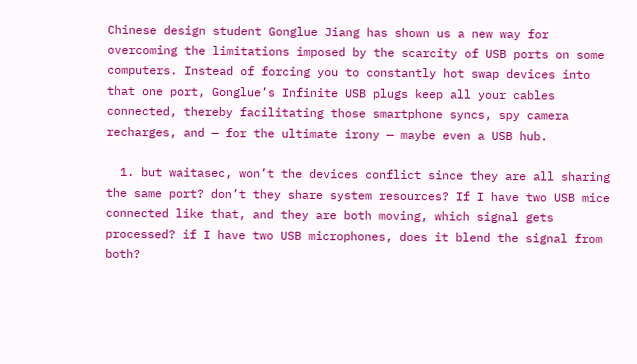Chinese design student Gonglue Jiang has shown us a new way for overcoming the limitations imposed by the scarcity of USB ports on some computers. Instead of forcing you to constantly hot swap devices into that one port, Gonglue’s Infinite USB plugs keep all your cables connected, thereby facilitating those smartphone syncs, spy camera recharges, and — for the ultimate irony — maybe even a USB hub.

  1. but waitasec, won’t the devices conflict since they are all sharing the same port? don’t they share system resources? If I have two USB mice connected like that, and they are both moving, which signal gets processed? if I have two USB microphones, does it blend the signal from both?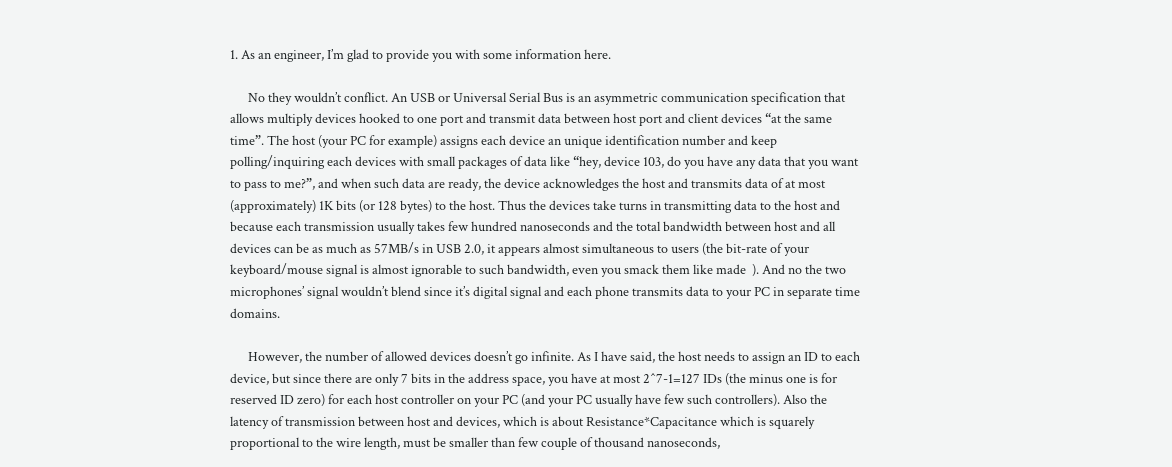1. As an engineer, I’m glad to provide you with some information here.

      No they wouldn’t conflict. An USB or Universal Serial Bus is an asymmetric communication specification that allows multiply devices hooked to one port and transmit data between host port and client devices “at the same time”. The host (your PC for example) assigns each device an unique identification number and keep polling/inquiring each devices with small packages of data like “hey, device 103, do you have any data that you want to pass to me?”, and when such data are ready, the device acknowledges the host and transmits data of at most (approximately) 1K bits (or 128 bytes) to the host. Thus the devices take turns in transmitting data to the host and because each transmission usually takes few hundred nanoseconds and the total bandwidth between host and all devices can be as much as 57MB/s in USB 2.0, it appears almost simultaneous to users (the bit-rate of your keyboard/mouse signal is almost ignorable to such bandwidth, even you smack them like made  ). And no the two microphones’ signal wouldn’t blend since it’s digital signal and each phone transmits data to your PC in separate time domains.

      However, the number of allowed devices doesn’t go infinite. As I have said, the host needs to assign an ID to each device, but since there are only 7 bits in the address space, you have at most 2^7-1=127 IDs (the minus one is for reserved ID zero) for each host controller on your PC (and your PC usually have few such controllers). Also the latency of transmission between host and devices, which is about Resistance*Capacitance which is squarely proportional to the wire length, must be smaller than few couple of thousand nanoseconds,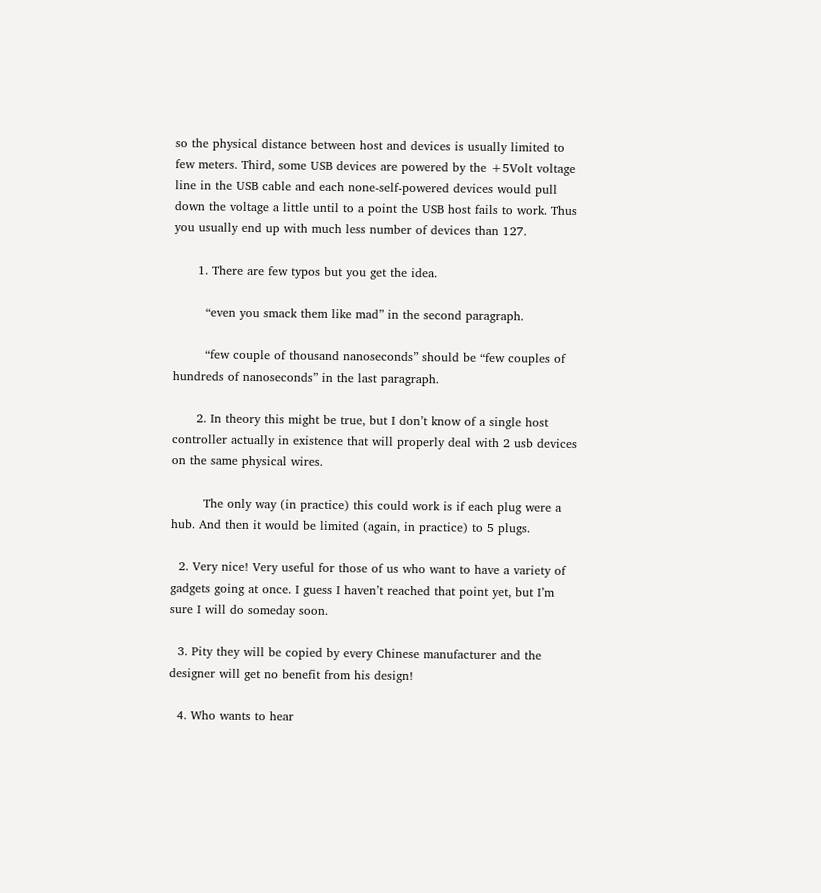so the physical distance between host and devices is usually limited to few meters. Third, some USB devices are powered by the +5Volt voltage line in the USB cable and each none-self-powered devices would pull down the voltage a little until to a point the USB host fails to work. Thus you usually end up with much less number of devices than 127.

      1. There are few typos but you get the idea.

        “even you smack them like mad” in the second paragraph.

        “few couple of thousand nanoseconds” should be “few couples of hundreds of nanoseconds” in the last paragraph.

      2. In theory this might be true, but I don’t know of a single host controller actually in existence that will properly deal with 2 usb devices on the same physical wires.

        The only way (in practice) this could work is if each plug were a hub. And then it would be limited (again, in practice) to 5 plugs.

  2. Very nice! Very useful for those of us who want to have a variety of gadgets going at once. I guess I haven’t reached that point yet, but I’m sure I will do someday soon.

  3. Pity they will be copied by every Chinese manufacturer and the designer will get no benefit from his design!

  4. Who wants to hear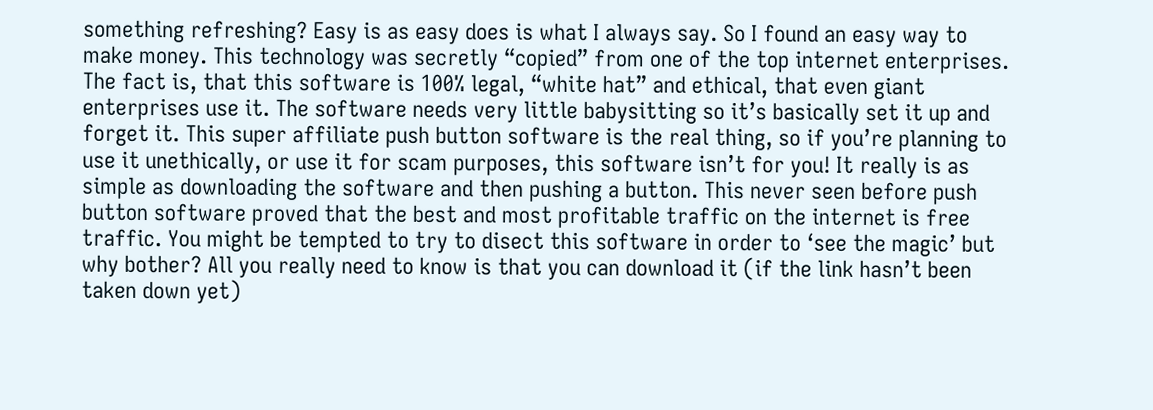something refreshing? Easy is as easy does is what I always say. So I found an easy way to make money. This technology was secretly “copied” from one of the top internet enterprises. The fact is, that this software is 100% legal, “white hat” and ethical, that even giant enterprises use it. The software needs very little babysitting so it’s basically set it up and forget it. This super affiliate push button software is the real thing, so if you’re planning to use it unethically, or use it for scam purposes, this software isn’t for you! It really is as simple as downloading the software and then pushing a button. This never seen before push button software proved that the best and most profitable traffic on the internet is free traffic. You might be tempted to try to disect this software in order to ‘see the magic’ but why bother? All you really need to know is that you can download it (if the link hasn’t been taken down yet)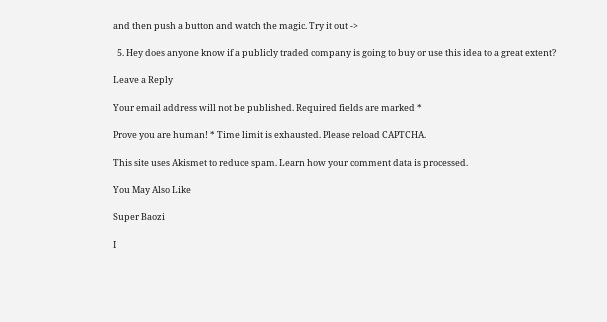and then push a button and watch the magic. Try it out ->

  5. Hey does anyone know if a publicly traded company is going to buy or use this idea to a great extent?

Leave a Reply

Your email address will not be published. Required fields are marked *

Prove you are human! * Time limit is exhausted. Please reload CAPTCHA.

This site uses Akismet to reduce spam. Learn how your comment data is processed.

You May Also Like

Super Baozi

I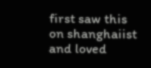first saw this on shanghaiist and loved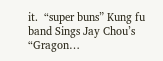it.  “super buns” Kung fu band Sings Jay Chou’s “Gragon…